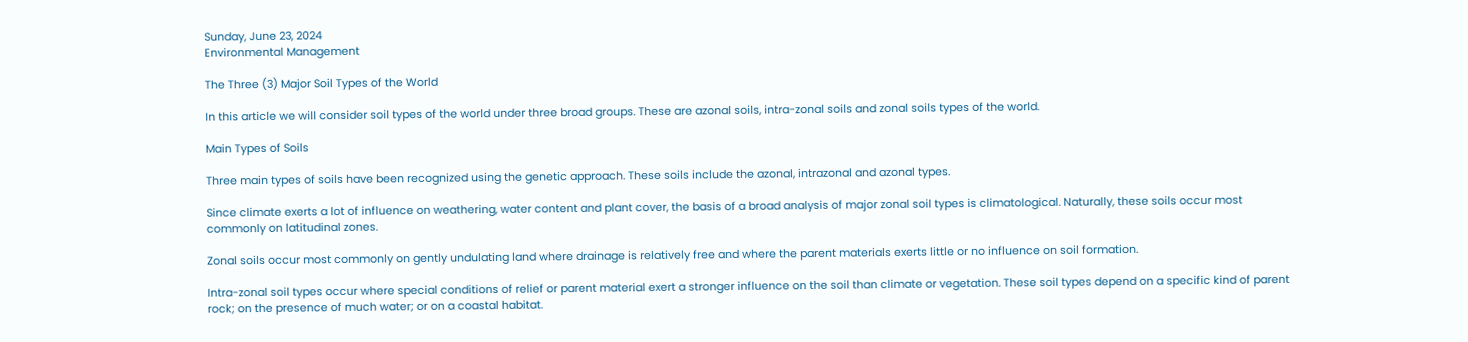Sunday, June 23, 2024
Environmental Management

The Three (3) Major Soil Types of the World

In this article we will consider soil types of the world under three broad groups. These are azonal soils, intra-zonal soils and zonal soils types of the world.

Main Types of Soils

Three main types of soils have been recognized using the genetic approach. These soils include the azonal, intrazonal and azonal types.

Since climate exerts a lot of influence on weathering, water content and plant cover, the basis of a broad analysis of major zonal soil types is climatological. Naturally, these soils occur most commonly on latitudinal zones.

Zonal soils occur most commonly on gently undulating land where drainage is relatively free and where the parent materials exerts little or no influence on soil formation.

Intra-zonal soil types occur where special conditions of relief or parent material exert a stronger influence on the soil than climate or vegetation. These soil types depend on a specific kind of parent rock; on the presence of much water; or on a coastal habitat.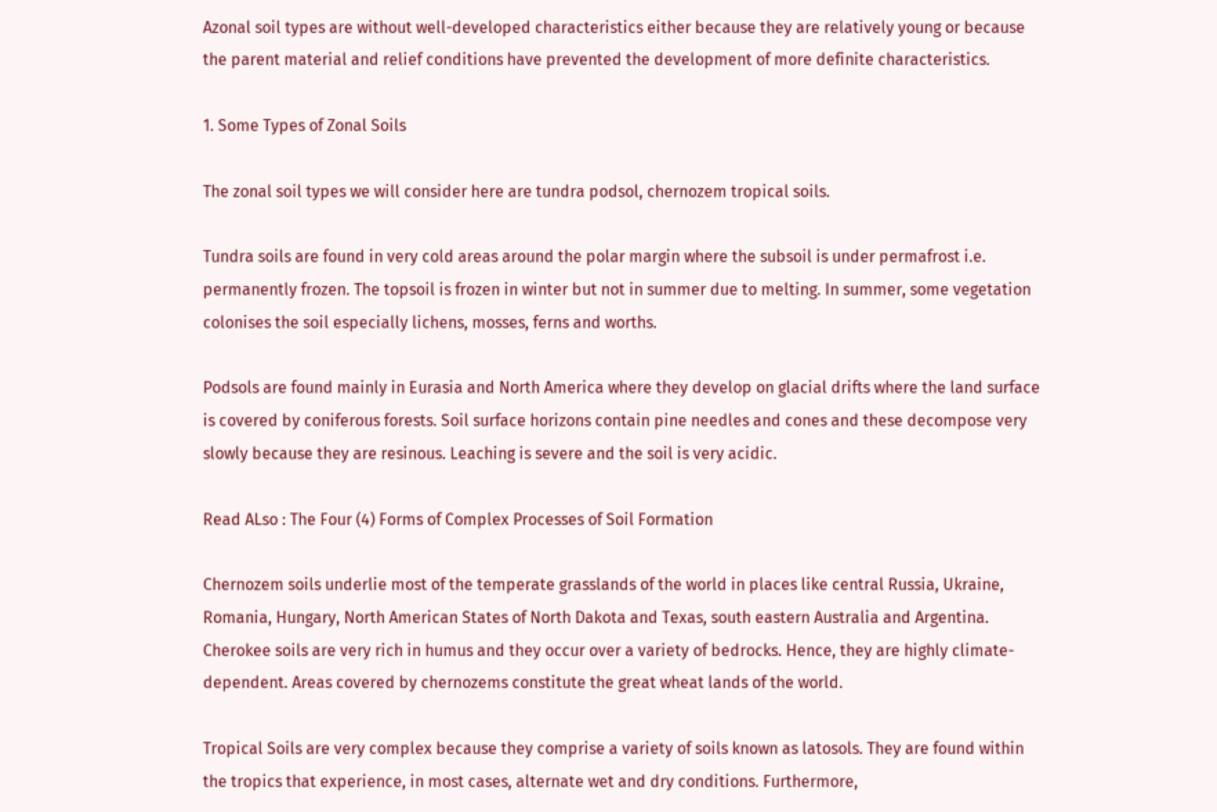Azonal soil types are without well-developed characteristics either because they are relatively young or because the parent material and relief conditions have prevented the development of more definite characteristics.

1. Some Types of Zonal Soils

The zonal soil types we will consider here are tundra podsol, chernozem tropical soils.

Tundra soils are found in very cold areas around the polar margin where the subsoil is under permafrost i.e. permanently frozen. The topsoil is frozen in winter but not in summer due to melting. In summer, some vegetation colonises the soil especially lichens, mosses, ferns and worths.

Podsols are found mainly in Eurasia and North America where they develop on glacial drifts where the land surface is covered by coniferous forests. Soil surface horizons contain pine needles and cones and these decompose very slowly because they are resinous. Leaching is severe and the soil is very acidic.

Read ALso : The Four (4) Forms of Complex Processes of Soil Formation

Chernozem soils underlie most of the temperate grasslands of the world in places like central Russia, Ukraine, Romania, Hungary, North American States of North Dakota and Texas, south eastern Australia and Argentina. Cherokee soils are very rich in humus and they occur over a variety of bedrocks. Hence, they are highly climate-dependent. Areas covered by chernozems constitute the great wheat lands of the world.

Tropical Soils are very complex because they comprise a variety of soils known as latosols. They are found within the tropics that experience, in most cases, alternate wet and dry conditions. Furthermore,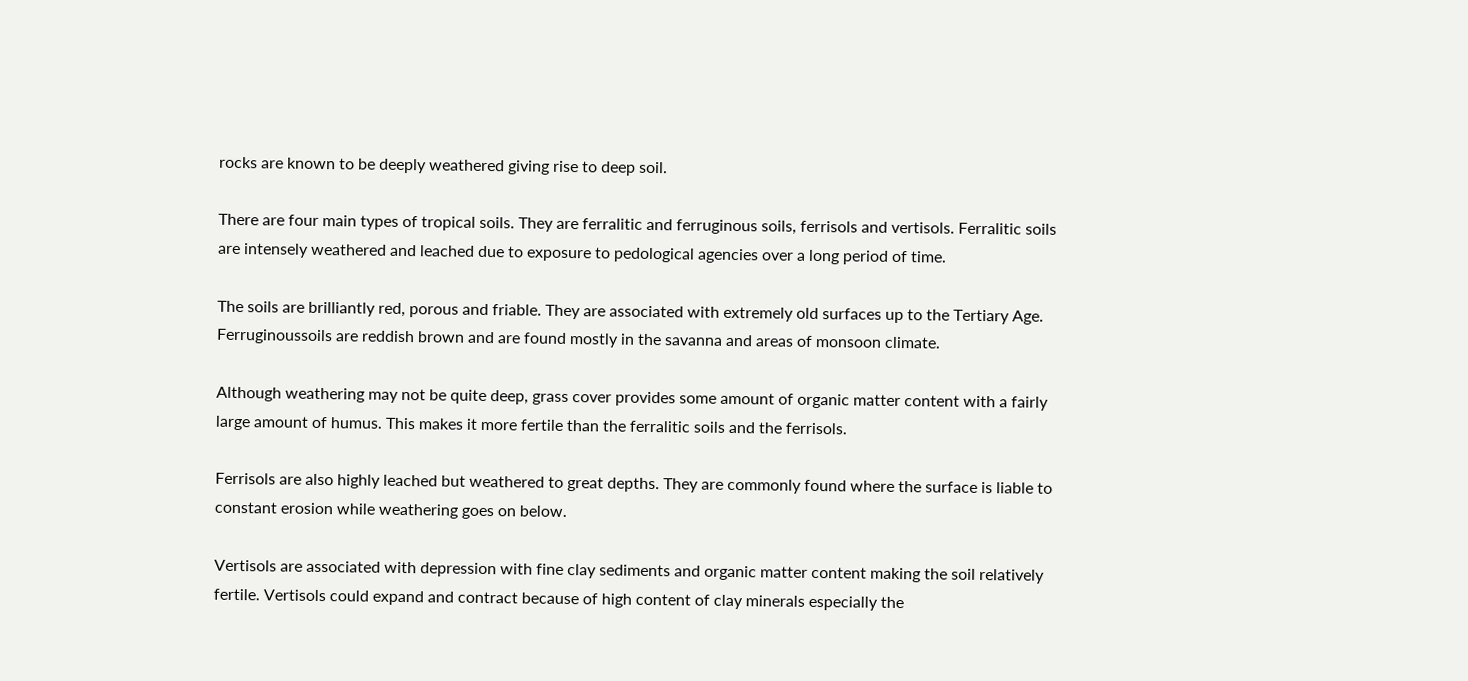rocks are known to be deeply weathered giving rise to deep soil.

There are four main types of tropical soils. They are ferralitic and ferruginous soils, ferrisols and vertisols. Ferralitic soils are intensely weathered and leached due to exposure to pedological agencies over a long period of time.

The soils are brilliantly red, porous and friable. They are associated with extremely old surfaces up to the Tertiary Age. Ferruginoussoils are reddish brown and are found mostly in the savanna and areas of monsoon climate.

Although weathering may not be quite deep, grass cover provides some amount of organic matter content with a fairly large amount of humus. This makes it more fertile than the ferralitic soils and the ferrisols.

Ferrisols are also highly leached but weathered to great depths. They are commonly found where the surface is liable to constant erosion while weathering goes on below.

Vertisols are associated with depression with fine clay sediments and organic matter content making the soil relatively fertile. Vertisols could expand and contract because of high content of clay minerals especially the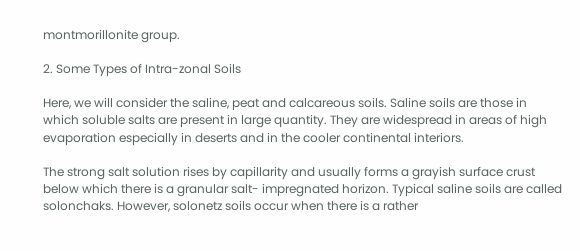montmorillonite group.

2. Some Types of Intra-zonal Soils

Here, we will consider the saline, peat and calcareous soils. Saline soils are those in which soluble salts are present in large quantity. They are widespread in areas of high evaporation especially in deserts and in the cooler continental interiors.

The strong salt solution rises by capillarity and usually forms a grayish surface crust below which there is a granular salt- impregnated horizon. Typical saline soils are called solonchaks. However, solonetz soils occur when there is a rather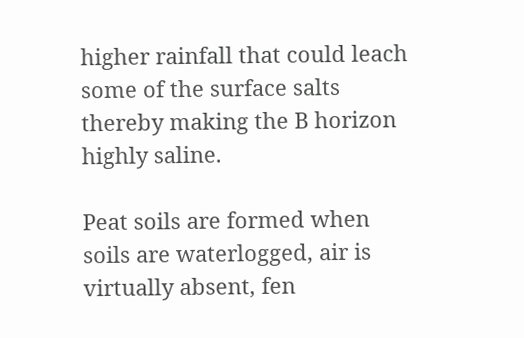higher rainfall that could leach some of the surface salts thereby making the B horizon highly saline.

Peat soils are formed when soils are waterlogged, air is virtually absent, fen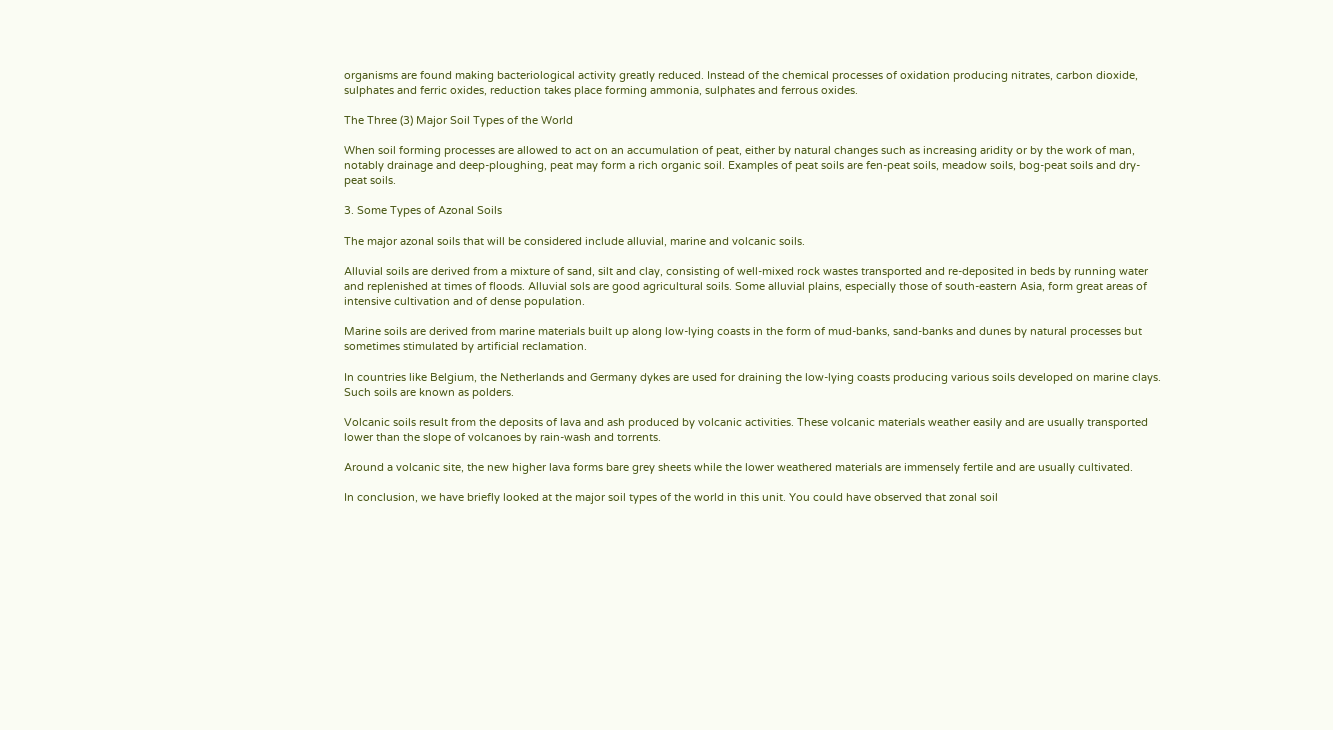organisms are found making bacteriological activity greatly reduced. Instead of the chemical processes of oxidation producing nitrates, carbon dioxide, sulphates and ferric oxides, reduction takes place forming ammonia, sulphates and ferrous oxides.

The Three (3) Major Soil Types of the World

When soil forming processes are allowed to act on an accumulation of peat, either by natural changes such as increasing aridity or by the work of man, notably drainage and deep-ploughing, peat may form a rich organic soil. Examples of peat soils are fen-peat soils, meadow soils, bog-peat soils and dry-peat soils.

3. Some Types of Azonal Soils

The major azonal soils that will be considered include alluvial, marine and volcanic soils.

Alluvial soils are derived from a mixture of sand, silt and clay, consisting of well-mixed rock wastes transported and re-deposited in beds by running water and replenished at times of floods. Alluvial sols are good agricultural soils. Some alluvial plains, especially those of south-eastern Asia, form great areas of intensive cultivation and of dense population.

Marine soils are derived from marine materials built up along low-lying coasts in the form of mud-banks, sand-banks and dunes by natural processes but sometimes stimulated by artificial reclamation.

In countries like Belgium, the Netherlands and Germany dykes are used for draining the low-lying coasts producing various soils developed on marine clays. Such soils are known as polders.

Volcanic soils result from the deposits of lava and ash produced by volcanic activities. These volcanic materials weather easily and are usually transported lower than the slope of volcanoes by rain-wash and torrents.

Around a volcanic site, the new higher lava forms bare grey sheets while the lower weathered materials are immensely fertile and are usually cultivated.

In conclusion, we have briefly looked at the major soil types of the world in this unit. You could have observed that zonal soil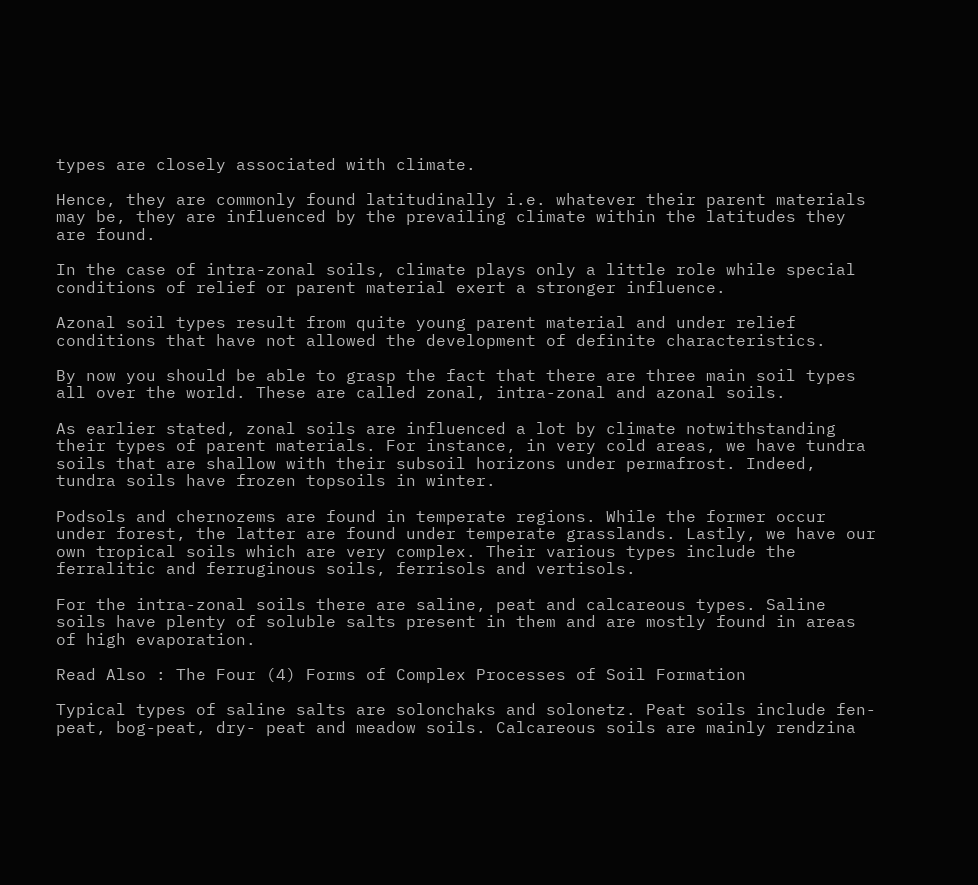types are closely associated with climate.

Hence, they are commonly found latitudinally i.e. whatever their parent materials may be, they are influenced by the prevailing climate within the latitudes they are found.

In the case of intra-zonal soils, climate plays only a little role while special conditions of relief or parent material exert a stronger influence.

Azonal soil types result from quite young parent material and under relief conditions that have not allowed the development of definite characteristics.

By now you should be able to grasp the fact that there are three main soil types all over the world. These are called zonal, intra-zonal and azonal soils.

As earlier stated, zonal soils are influenced a lot by climate notwithstanding their types of parent materials. For instance, in very cold areas, we have tundra soils that are shallow with their subsoil horizons under permafrost. Indeed, tundra soils have frozen topsoils in winter.

Podsols and chernozems are found in temperate regions. While the former occur under forest, the latter are found under temperate grasslands. Lastly, we have our own tropical soils which are very complex. Their various types include the ferralitic and ferruginous soils, ferrisols and vertisols.

For the intra-zonal soils there are saline, peat and calcareous types. Saline soils have plenty of soluble salts present in them and are mostly found in areas of high evaporation.

Read Also : The Four (4) Forms of Complex Processes of Soil Formation

Typical types of saline salts are solonchaks and solonetz. Peat soils include fen-peat, bog-peat, dry- peat and meadow soils. Calcareous soils are mainly rendzina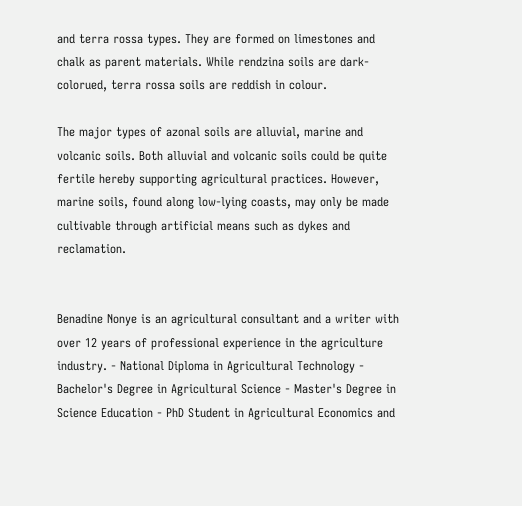and terra rossa types. They are formed on limestones and chalk as parent materials. While rendzina soils are dark-colorued, terra rossa soils are reddish in colour.

The major types of azonal soils are alluvial, marine and volcanic soils. Both alluvial and volcanic soils could be quite fertile hereby supporting agricultural practices. However, marine soils, found along low-lying coasts, may only be made cultivable through artificial means such as dykes and reclamation.


Benadine Nonye is an agricultural consultant and a writer with over 12 years of professional experience in the agriculture industry. - National Diploma in Agricultural Technology - Bachelor's Degree in Agricultural Science - Master's Degree in Science Education - PhD Student in Agricultural Economics and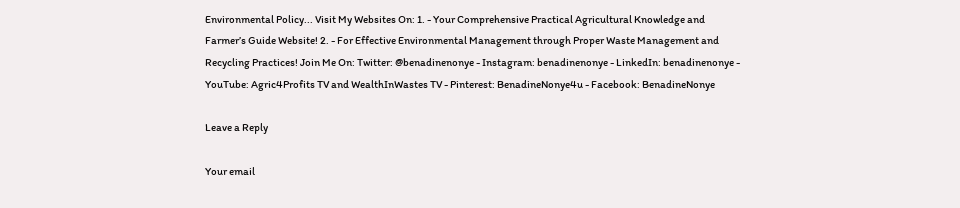Environmental Policy... Visit My Websites On: 1. - Your Comprehensive Practical Agricultural Knowledge and Farmer’s Guide Website! 2. - For Effective Environmental Management through Proper Waste Management and Recycling Practices! Join Me On: Twitter: @benadinenonye - Instagram: benadinenonye - LinkedIn: benadinenonye - YouTube: Agric4Profits TV and WealthInWastes TV - Pinterest: BenadineNonye4u - Facebook: BenadineNonye

Leave a Reply

Your email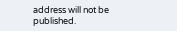address will not be published.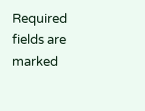Required fields are marked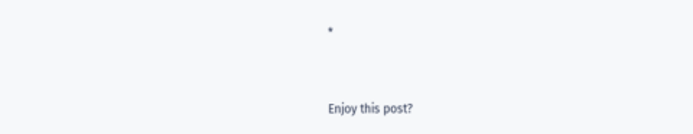*


Enjoy this post?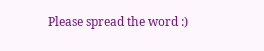Please spread the word :)